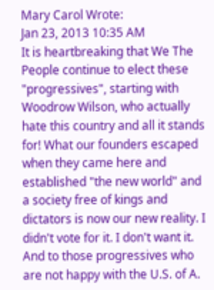Mary Carol Wrote:
Jan 23, 2013 10:35 AM
It is heartbreaking that We The People continue to elect these "progressives", starting with Woodrow Wilson, who actually hate this country and all it stands for! What our founders escaped when they came here and established "the new world" and a society free of kings and dictators is now our new reality. I didn't vote for it. I don't want it. And to those progressives who are not happy with the U.S. of A.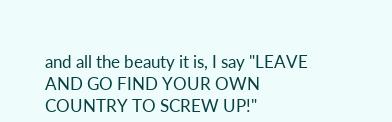and all the beauty it is, I say "LEAVE AND GO FIND YOUR OWN COUNTRY TO SCREW UP!"